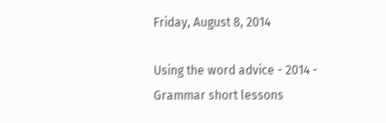Friday, August 8, 2014

Using the word advice - 2014 - Grammar short lessons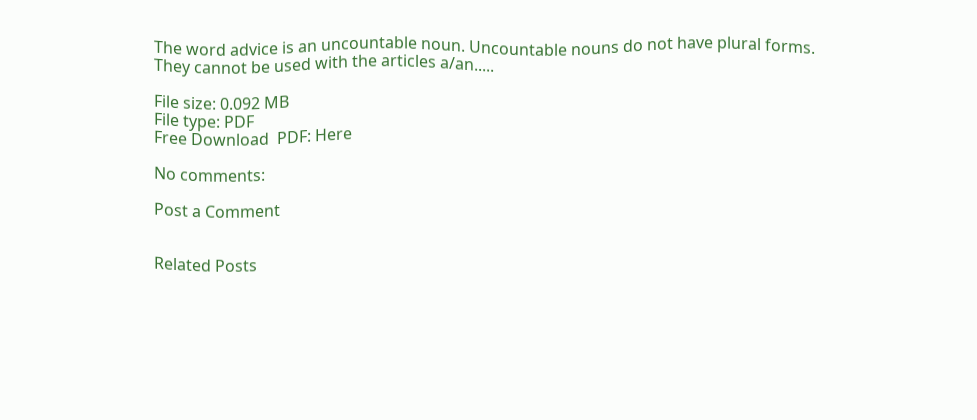The word advice is an uncountable noun. Uncountable nouns do not have plural forms.
They cannot be used with the articles a/an.....

File size: 0.092 MB
File type: PDF
Free Download  PDF: Here

No comments:

Post a Comment


Related Posts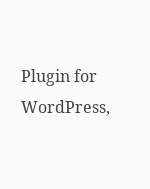Plugin for WordPress,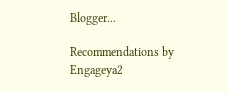Blogger...

Recommendations by Engageya2